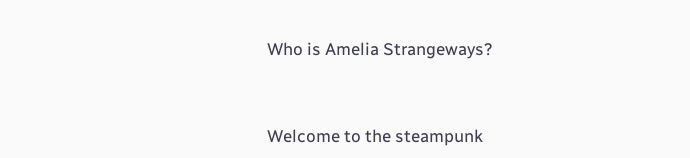Who is Amelia Strangeways?


Welcome to the steampunk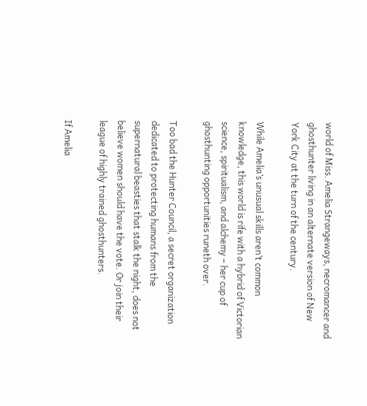world of Miss. Amelia Strangeways, necromancer and  ghosthunter living in an alternate version of New York City at the turn of the century.

While Amelia’s unusual skills aren’t common knowledge, this world is rife with a hybrid of Victorian science, spiritualism, and alchemy – her cup of ghosthunting opportunities runeth over.

Too bad the Hunter Council, a secret organization dedicated to protecting humans from the supernatural beasties that stalk the night, does not believe women should have the vote. Or join their league of highly trained ghosthunters.

If Amelia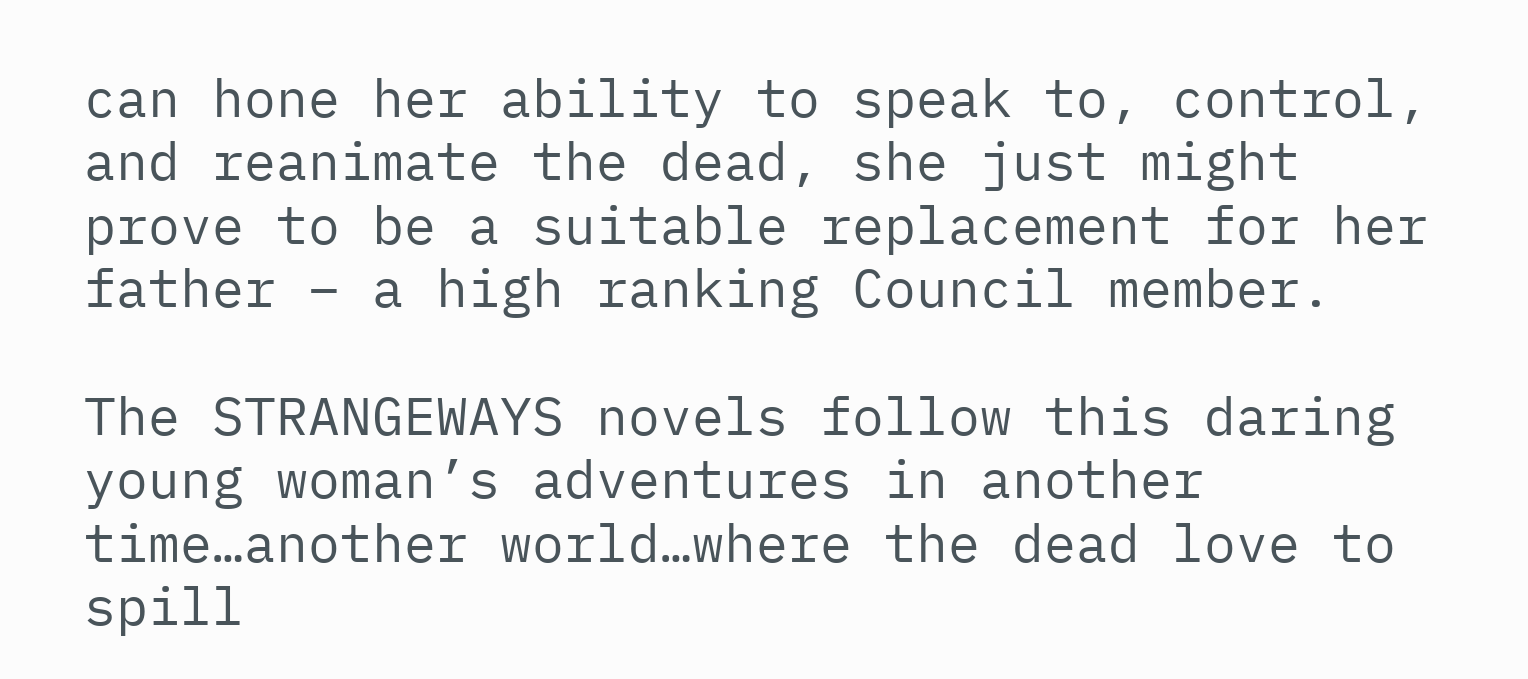can hone her ability to speak to, control, and reanimate the dead, she just might prove to be a suitable replacement for her father – a high ranking Council member.

The STRANGEWAYS novels follow this daring young woman’s adventures in another time…another world…where the dead love to spill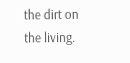the dirt on the living.